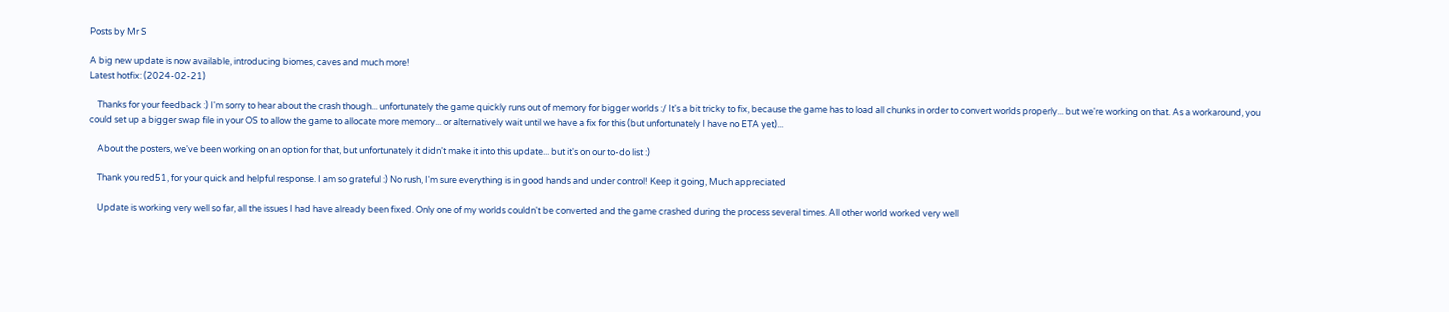Posts by Mr S

A big new update is now available, introducing biomes, caves and much more!
Latest hotfix: (2024-02-21)

    Thanks for your feedback :) I'm sorry to hear about the crash though... unfortunately the game quickly runs out of memory for bigger worlds :/ It's a bit tricky to fix, because the game has to load all chunks in order to convert worlds properly... but we're working on that. As a workaround, you could set up a bigger swap file in your OS to allow the game to allocate more memory... or alternatively wait until we have a fix for this (but unfortunately I have no ETA yet)...

    About the posters, we've been working on an option for that, but unfortunately it didn't make it into this update... but it's on our to-do list :)

    Thank you red51, for your quick and helpful response. I am so grateful :) No rush, I'm sure everything is in good hands and under control! Keep it going, Much appreciated

    Update is working very well so far, all the issues I had have already been fixed. Only one of my worlds couldn't be converted and the game crashed during the process several times. All other world worked very well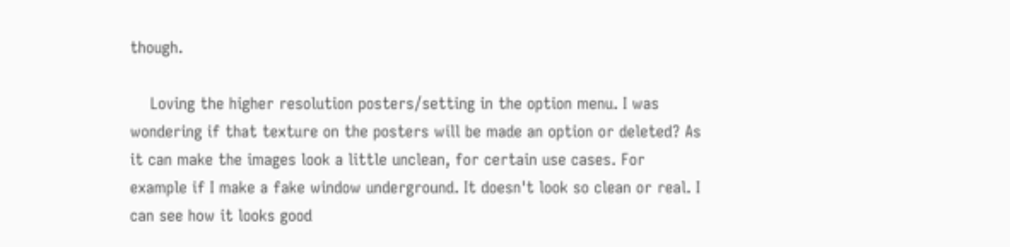though.

    Loving the higher resolution posters/setting in the option menu. I was wondering if that texture on the posters will be made an option or deleted? As it can make the images look a little unclean, for certain use cases. For example if I make a fake window underground. It doesn't look so clean or real. I can see how it looks good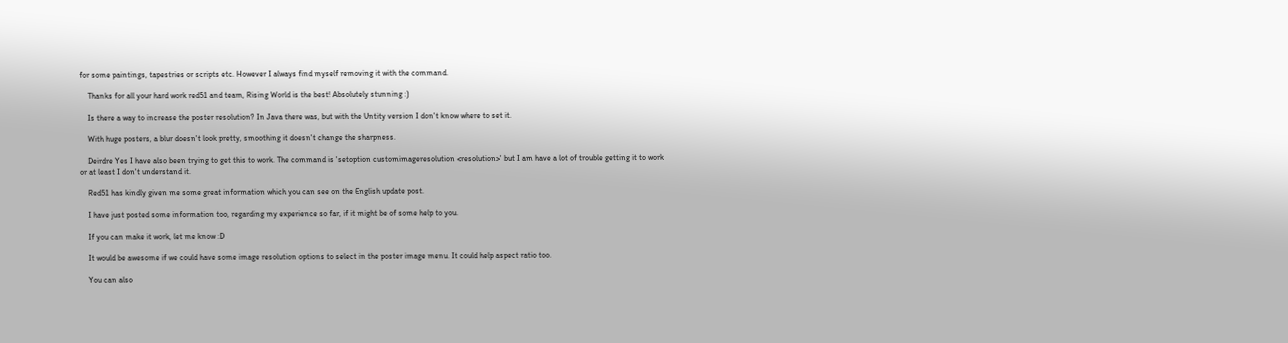for some paintings, tapestries or scripts etc. However I always find myself removing it with the command.

    Thanks for all your hard work red51 and team, Rising World is the best! Absolutely stunning :)

    Is there a way to increase the poster resolution? In Java there was, but with the Untity version I don't know where to set it.

    With huge posters, a blur doesn't look pretty, smoothing it doesn't change the sharpness.

    Deirdre Yes I have also been trying to get this to work. The command is 'setoption customimageresolution <resolution>' but I am have a lot of trouble getting it to work or at least I don't understand it.

    Red51 has kindly given me some great information which you can see on the English update post.

    I have just posted some information too, regarding my experience so far, if it might be of some help to you.

    If you can make it work, let me know :D

    It would be awesome if we could have some image resolution options to select in the poster image menu. It could help aspect ratio too.

    You can also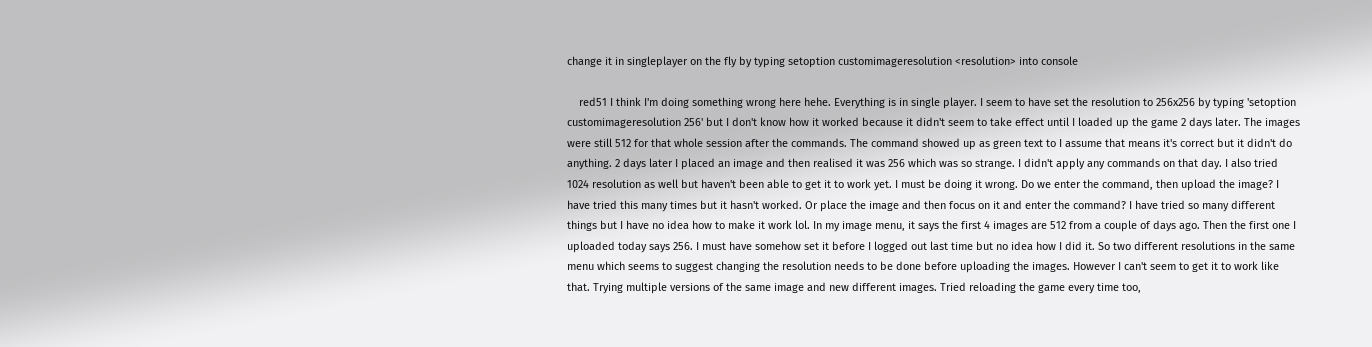change it in singleplayer on the fly by typing setoption customimageresolution <resolution> into console

    red51 I think I'm doing something wrong here hehe. Everything is in single player. I seem to have set the resolution to 256x256 by typing 'setoption customimageresolution 256' but I don't know how it worked because it didn't seem to take effect until I loaded up the game 2 days later. The images were still 512 for that whole session after the commands. The command showed up as green text to I assume that means it's correct but it didn't do anything. 2 days later I placed an image and then realised it was 256 which was so strange. I didn't apply any commands on that day. I also tried 1024 resolution as well but haven't been able to get it to work yet. I must be doing it wrong. Do we enter the command, then upload the image? I have tried this many times but it hasn't worked. Or place the image and then focus on it and enter the command? I have tried so many different things but I have no idea how to make it work lol. In my image menu, it says the first 4 images are 512 from a couple of days ago. Then the first one I uploaded today says 256. I must have somehow set it before I logged out last time but no idea how I did it. So two different resolutions in the same menu which seems to suggest changing the resolution needs to be done before uploading the images. However I can't seem to get it to work like that. Trying multiple versions of the same image and new different images. Tried reloading the game every time too,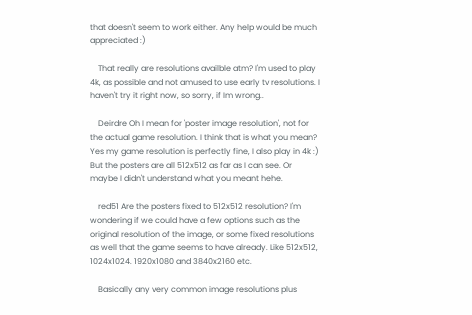that doesn't seem to work either. Any help would be much appreciated :)

    That really are resolutions availble atm? I'm used to play 4k, as possible and not amused to use early tv resolutions. I haven't try it right now, so sorry, if Im wrong..

    Deirdre Oh I mean for 'poster image resolution', not for the actual game resolution. I think that is what you mean? Yes my game resolution is perfectly fine, I also play in 4k :) But the posters are all 512x512 as far as I can see. Or maybe I didn't understand what you meant hehe.

    red51 Are the posters fixed to 512x512 resolution? I'm wondering if we could have a few options such as the original resolution of the image, or some fixed resolutions as well that the game seems to have already. Like 512x512, 1024x1024. 1920x1080 and 3840x2160 etc.

    Basically any very common image resolutions plus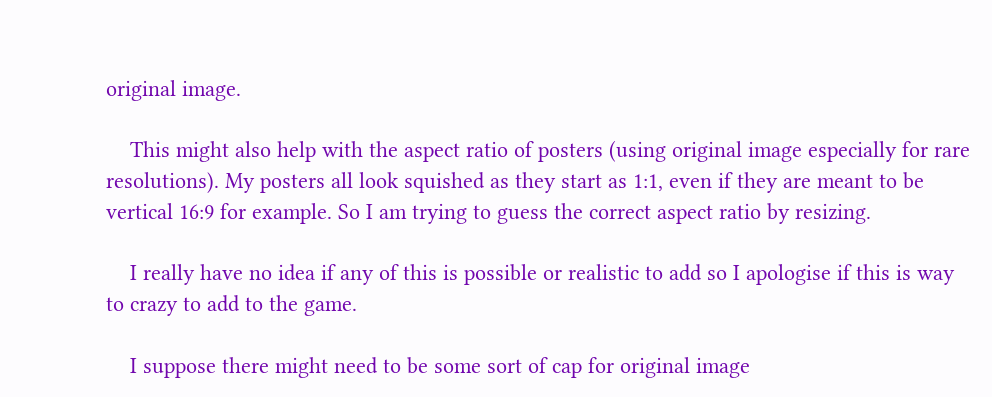original image.

    This might also help with the aspect ratio of posters (using original image especially for rare resolutions). My posters all look squished as they start as 1:1, even if they are meant to be vertical 16:9 for example. So I am trying to guess the correct aspect ratio by resizing.

    I really have no idea if any of this is possible or realistic to add so I apologise if this is way to crazy to add to the game.

    I suppose there might need to be some sort of cap for original image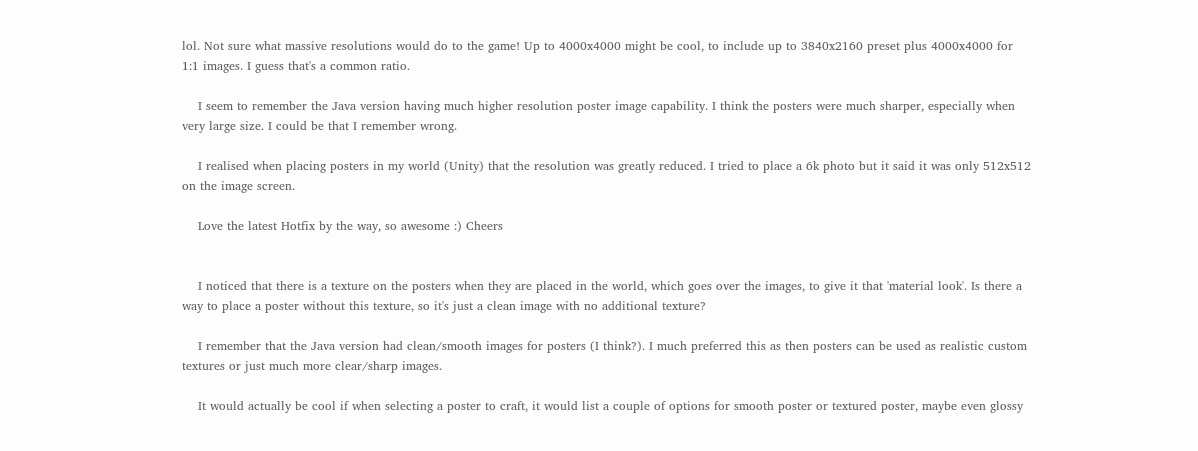lol. Not sure what massive resolutions would do to the game! Up to 4000x4000 might be cool, to include up to 3840x2160 preset plus 4000x4000 for 1:1 images. I guess that's a common ratio.

    I seem to remember the Java version having much higher resolution poster image capability. I think the posters were much sharper, especially when very large size. I could be that I remember wrong.

    I realised when placing posters in my world (Unity) that the resolution was greatly reduced. I tried to place a 6k photo but it said it was only 512x512 on the image screen.

    Love the latest Hotfix by the way, so awesome :) Cheers


    I noticed that there is a texture on the posters when they are placed in the world, which goes over the images, to give it that 'material look'. Is there a way to place a poster without this texture, so it's just a clean image with no additional texture?

    I remember that the Java version had clean/smooth images for posters (I think?). I much preferred this as then posters can be used as realistic custom textures or just much more clear/sharp images.

    It would actually be cool if when selecting a poster to craft, it would list a couple of options for smooth poster or textured poster, maybe even glossy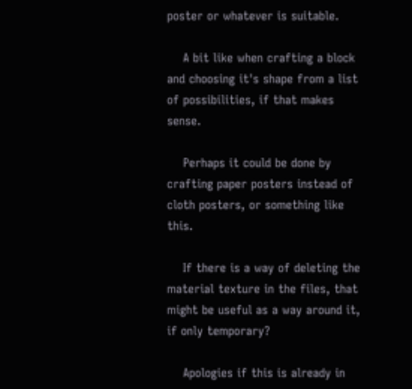poster or whatever is suitable.

    A bit like when crafting a block and choosing it's shape from a list of possibilities, if that makes sense.

    Perhaps it could be done by crafting paper posters instead of cloth posters, or something like this.

    If there is a way of deleting the material texture in the files, that might be useful as a way around it, if only temporary?

    Apologies if this is already in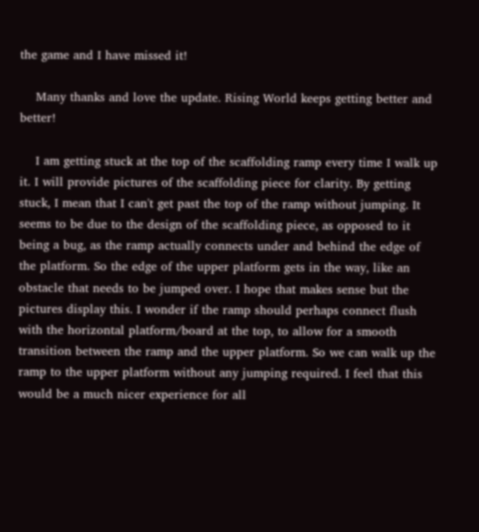the game and I have missed it!

    Many thanks and love the update. Rising World keeps getting better and better!

    I am getting stuck at the top of the scaffolding ramp every time I walk up it. I will provide pictures of the scaffolding piece for clarity. By getting stuck, I mean that I can't get past the top of the ramp without jumping. It seems to be due to the design of the scaffolding piece, as opposed to it being a bug, as the ramp actually connects under and behind the edge of the platform. So the edge of the upper platform gets in the way, like an obstacle that needs to be jumped over. I hope that makes sense but the pictures display this. I wonder if the ramp should perhaps connect flush with the horizontal platform/board at the top, to allow for a smooth transition between the ramp and the upper platform. So we can walk up the ramp to the upper platform without any jumping required. I feel that this would be a much nicer experience for all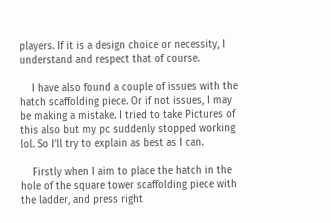players. If it is a design choice or necessity, I understand and respect that of course.

    I have also found a couple of issues with the hatch scaffolding piece. Or if not issues, I may be making a mistake. I tried to take Pictures of this also but my pc suddenly stopped working lol. So I'll try to explain as best as I can.

    Firstly when I aim to place the hatch in the hole of the square tower scaffolding piece with the ladder, and press right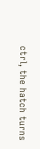ctrl, the hatch turns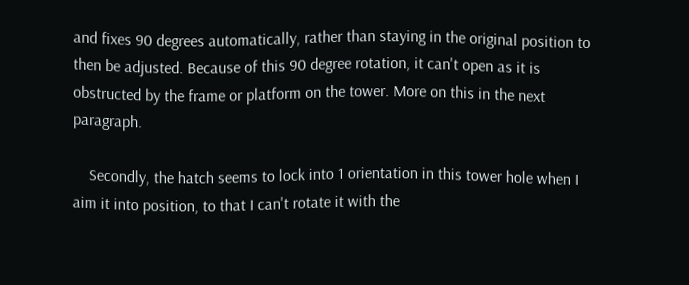and fixes 90 degrees automatically, rather than staying in the original position to then be adjusted. Because of this 90 degree rotation, it can't open as it is obstructed by the frame or platform on the tower. More on this in the next paragraph.

    Secondly, the hatch seems to lock into 1 orientation in this tower hole when I aim it into position, to that I can't rotate it with the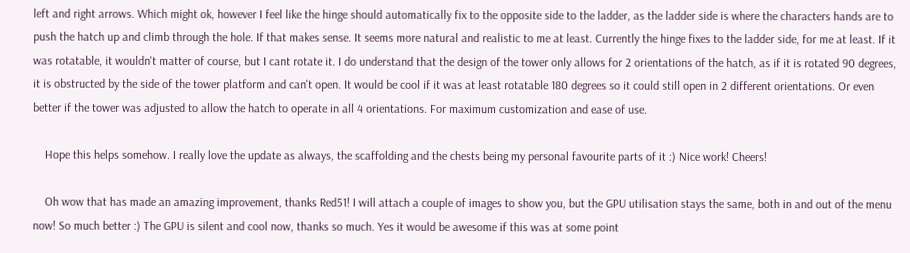left and right arrows. Which might ok, however I feel like the hinge should automatically fix to the opposite side to the ladder, as the ladder side is where the characters hands are to push the hatch up and climb through the hole. If that makes sense. It seems more natural and realistic to me at least. Currently the hinge fixes to the ladder side, for me at least. If it was rotatable, it wouldn't matter of course, but I cant rotate it. I do understand that the design of the tower only allows for 2 orientations of the hatch, as if it is rotated 90 degrees, it is obstructed by the side of the tower platform and can't open. It would be cool if it was at least rotatable 180 degrees so it could still open in 2 different orientations. Or even better if the tower was adjusted to allow the hatch to operate in all 4 orientations. For maximum customization and ease of use.

    Hope this helps somehow. I really love the update as always, the scaffolding and the chests being my personal favourite parts of it :) Nice work! Cheers!

    Oh wow that has made an amazing improvement, thanks Red51! I will attach a couple of images to show you, but the GPU utilisation stays the same, both in and out of the menu now! So much better :) The GPU is silent and cool now, thanks so much. Yes it would be awesome if this was at some point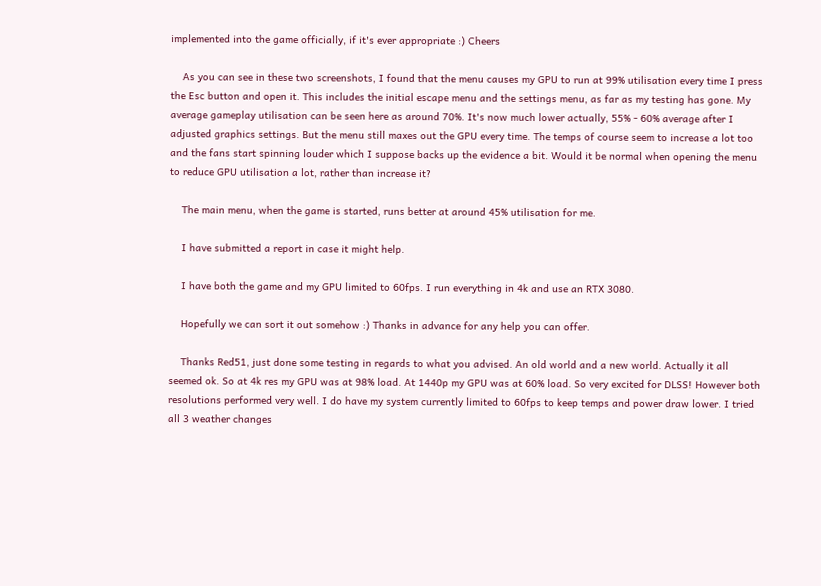implemented into the game officially, if it's ever appropriate :) Cheers

    As you can see in these two screenshots, I found that the menu causes my GPU to run at 99% utilisation every time I press the Esc button and open it. This includes the initial escape menu and the settings menu, as far as my testing has gone. My average gameplay utilisation can be seen here as around 70%. It's now much lower actually, 55% - 60% average after I adjusted graphics settings. But the menu still maxes out the GPU every time. The temps of course seem to increase a lot too and the fans start spinning louder which I suppose backs up the evidence a bit. Would it be normal when opening the menu to reduce GPU utilisation a lot, rather than increase it?

    The main menu, when the game is started, runs better at around 45% utilisation for me.

    I have submitted a report in case it might help.

    I have both the game and my GPU limited to 60fps. I run everything in 4k and use an RTX 3080.

    Hopefully we can sort it out somehow :) Thanks in advance for any help you can offer.

    Thanks Red51, just done some testing in regards to what you advised. An old world and a new world. Actually it all seemed ok. So at 4k res my GPU was at 98% load. At 1440p my GPU was at 60% load. So very excited for DLSS! However both resolutions performed very well. I do have my system currently limited to 60fps to keep temps and power draw lower. I tried all 3 weather changes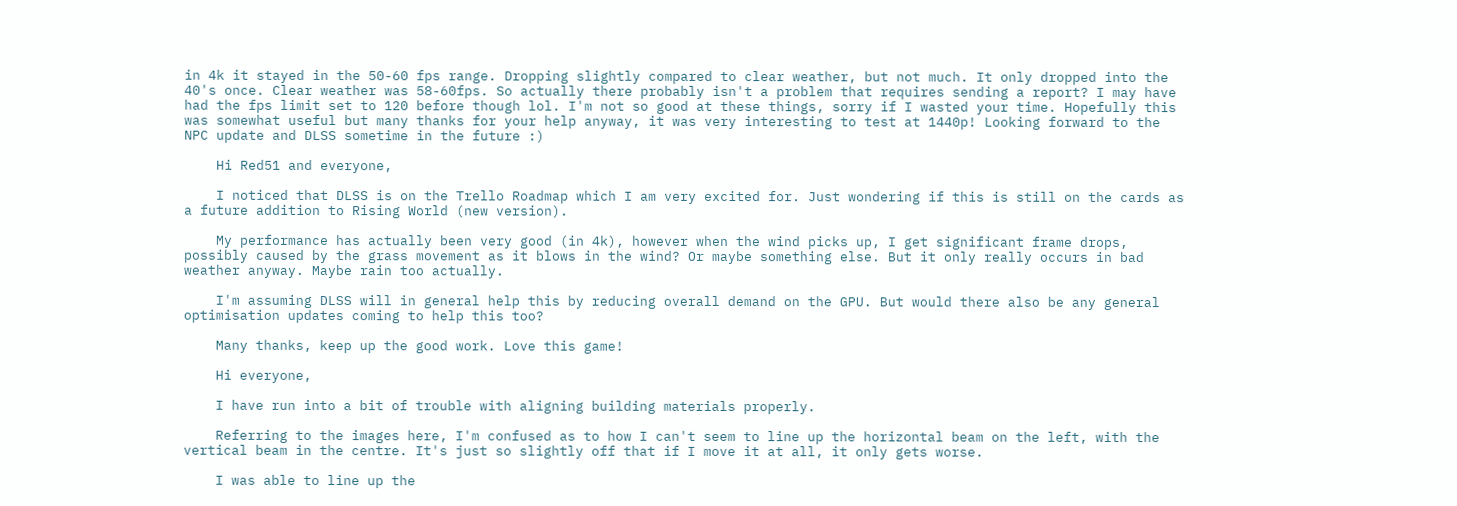in 4k it stayed in the 50-60 fps range. Dropping slightly compared to clear weather, but not much. It only dropped into the 40's once. Clear weather was 58-60fps. So actually there probably isn't a problem that requires sending a report? I may have had the fps limit set to 120 before though lol. I'm not so good at these things, sorry if I wasted your time. Hopefully this was somewhat useful but many thanks for your help anyway, it was very interesting to test at 1440p! Looking forward to the NPC update and DLSS sometime in the future :)

    Hi Red51 and everyone,

    I noticed that DLSS is on the Trello Roadmap which I am very excited for. Just wondering if this is still on the cards as a future addition to Rising World (new version).

    My performance has actually been very good (in 4k), however when the wind picks up, I get significant frame drops, possibly caused by the grass movement as it blows in the wind? Or maybe something else. But it only really occurs in bad weather anyway. Maybe rain too actually.

    I'm assuming DLSS will in general help this by reducing overall demand on the GPU. But would there also be any general optimisation updates coming to help this too?

    Many thanks, keep up the good work. Love this game!

    Hi everyone,

    I have run into a bit of trouble with aligning building materials properly.

    Referring to the images here, I'm confused as to how I can't seem to line up the horizontal beam on the left, with the vertical beam in the centre. It's just so slightly off that if I move it at all, it only gets worse.

    I was able to line up the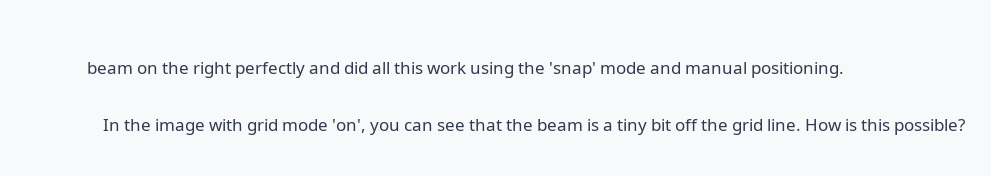beam on the right perfectly and did all this work using the 'snap' mode and manual positioning.

    In the image with grid mode 'on', you can see that the beam is a tiny bit off the grid line. How is this possible?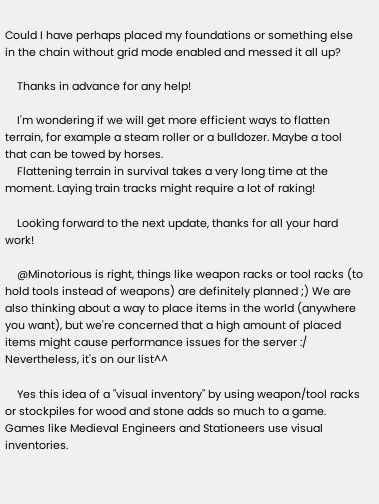Could I have perhaps placed my foundations or something else in the chain without grid mode enabled and messed it all up?

    Thanks in advance for any help!

    I'm wondering if we will get more efficient ways to flatten terrain, for example a steam roller or a bulldozer. Maybe a tool that can be towed by horses.
    Flattening terrain in survival takes a very long time at the moment. Laying train tracks might require a lot of raking!

    Looking forward to the next update, thanks for all your hard work!

    @Minotorious is right, things like weapon racks or tool racks (to hold tools instead of weapons) are definitely planned ;) We are also thinking about a way to place items in the world (anywhere you want), but we're concerned that a high amount of placed items might cause performance issues for the server :/ Nevertheless, it's on our list^^

    Yes this idea of a "visual inventory" by using weapon/tool racks or stockpiles for wood and stone adds so much to a game. Games like Medieval Engineers and Stationeers use visual inventories.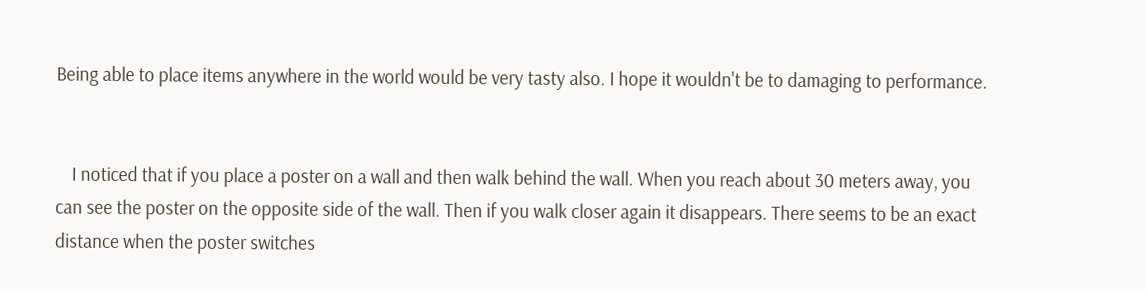Being able to place items anywhere in the world would be very tasty also. I hope it wouldn't be to damaging to performance.


    I noticed that if you place a poster on a wall and then walk behind the wall. When you reach about 30 meters away, you can see the poster on the opposite side of the wall. Then if you walk closer again it disappears. There seems to be an exact distance when the poster switches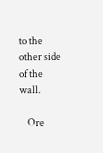to the other side of the wall.

    Ore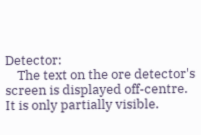Detector:
    The text on the ore detector's screen is displayed off-centre. It is only partially visible.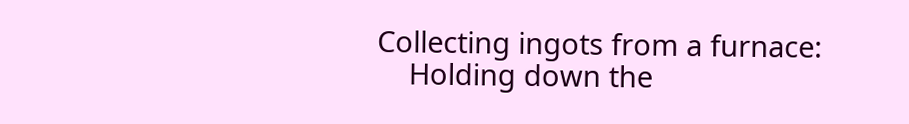Collecting ingots from a furnace:
    Holding down the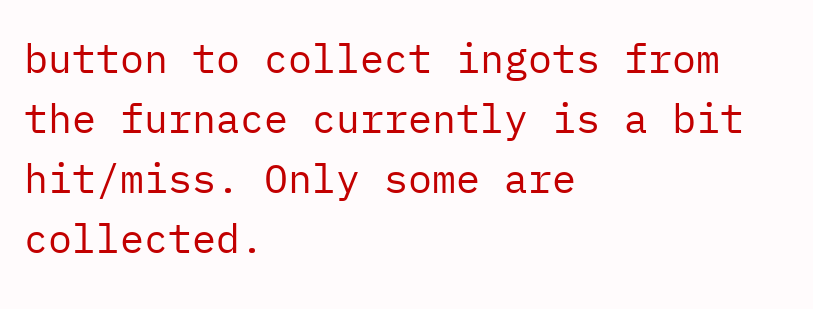button to collect ingots from the furnace currently is a bit hit/miss. Only some are collected.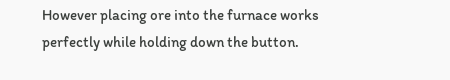However placing ore into the furnace works perfectly while holding down the button.